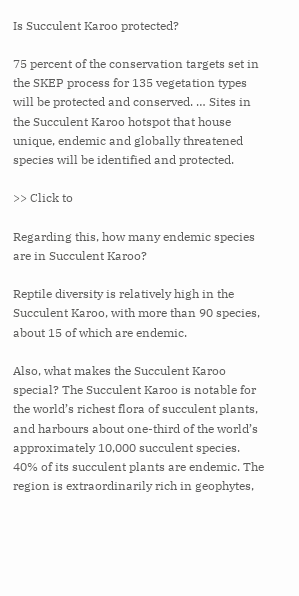Is Succulent Karoo protected?

75 percent of the conservation targets set in the SKEP process for 135 vegetation types will be protected and conserved. … Sites in the Succulent Karoo hotspot that house unique, endemic and globally threatened species will be identified and protected.

>> Click to

Regarding this, how many endemic species are in Succulent Karoo?

Reptile diversity is relatively high in the Succulent Karoo, with more than 90 species, about 15 of which are endemic.

Also, what makes the Succulent Karoo special? The Succulent Karoo is notable for the world’s richest flora of succulent plants, and harbours about one-third of the world’s approximately 10,000 succulent species. 40% of its succulent plants are endemic. The region is extraordinarily rich in geophytes,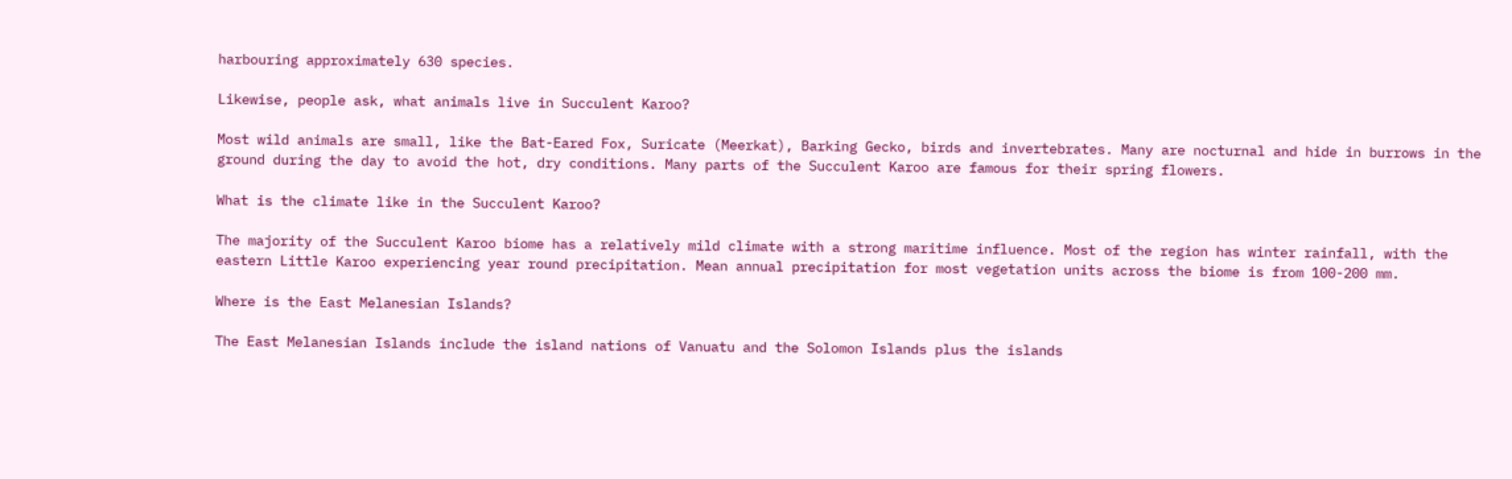harbouring approximately 630 species.

Likewise, people ask, what animals live in Succulent Karoo?

Most wild animals are small, like the Bat-Eared Fox, Suricate (Meerkat), Barking Gecko, birds and invertebrates. Many are nocturnal and hide in burrows in the ground during the day to avoid the hot, dry conditions. Many parts of the Succulent Karoo are famous for their spring flowers.

What is the climate like in the Succulent Karoo?

The majority of the Succulent Karoo biome has a relatively mild climate with a strong maritime influence. Most of the region has winter rainfall, with the eastern Little Karoo experiencing year round precipitation. Mean annual precipitation for most vegetation units across the biome is from 100-200 mm.

Where is the East Melanesian Islands?

The East Melanesian Islands include the island nations of Vanuatu and the Solomon Islands plus the islands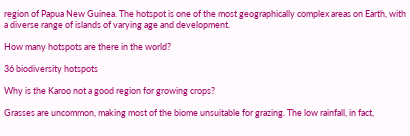region of Papua New Guinea. The hotspot is one of the most geographically complex areas on Earth, with a diverse range of islands of varying age and development.

How many hotspots are there in the world?

36 biodiversity hotspots

Why is the Karoo not a good region for growing crops?

Grasses are uncommon, making most of the biome unsuitable for grazing. The low rainfall, in fact,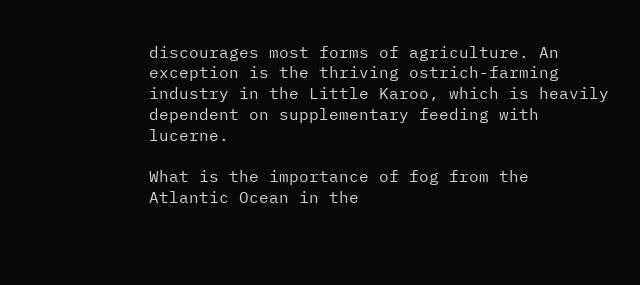discourages most forms of agriculture. An exception is the thriving ostrich-farming industry in the Little Karoo, which is heavily dependent on supplementary feeding with lucerne.

What is the importance of fog from the Atlantic Ocean in the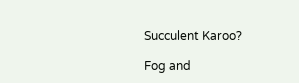Succulent Karoo?

Fog and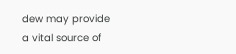dew may provide a vital source of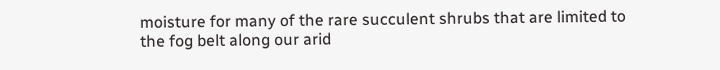moisture for many of the rare succulent shrubs that are limited to the fog belt along our arid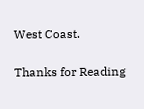West Coast.

Thanks for Reading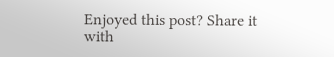Enjoyed this post? Share it with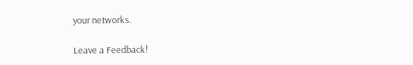your networks.

Leave a Feedback!